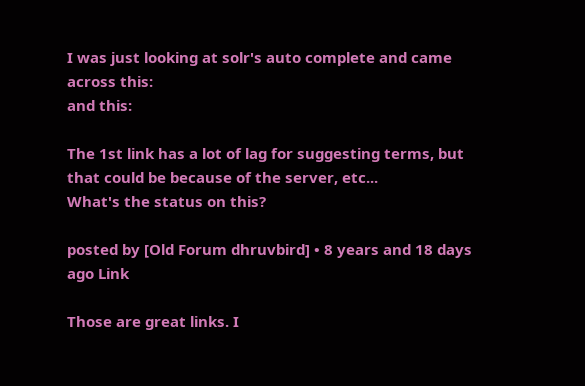I was just looking at solr's auto complete and came across this:
and this:

The 1st link has a lot of lag for suggesting terms, but that could be because of the server, etc...
What's the status on this?

posted by [Old Forum dhruvbird] • 8 years and 18 days ago Link

Those are great links. I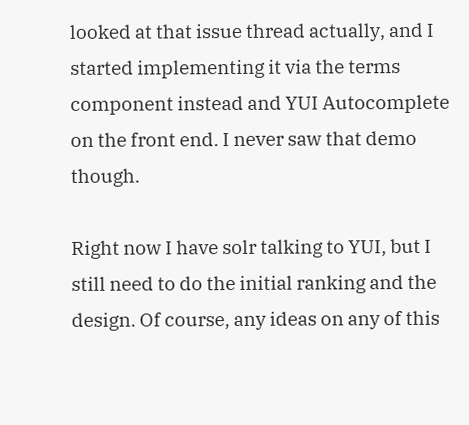looked at that issue thread actually, and I started implementing it via the terms component instead and YUI Autocomplete on the front end. I never saw that demo though.

Right now I have solr talking to YUI, but I still need to do the initial ranking and the design. Of course, any ideas on any of this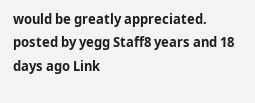would be greatly appreciated.
posted by yegg Staff8 years and 18 days ago Link